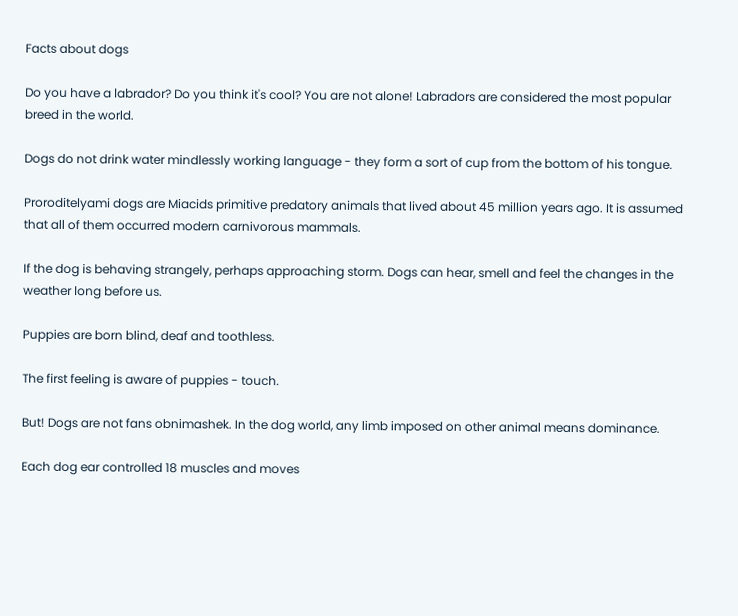Facts about dogs

Do you have a labrador? Do you think it's cool? You are not alone! Labradors are considered the most popular breed in the world.

Dogs do not drink water mindlessly working language - they form a sort of cup from the bottom of his tongue.

Proroditelyami dogs are Miacids primitive predatory animals that lived about 45 million years ago. It is assumed that all of them occurred modern carnivorous mammals.

If the dog is behaving strangely, perhaps approaching storm. Dogs can hear, smell and feel the changes in the weather long before us.

Puppies are born blind, deaf and toothless.

The first feeling is aware of puppies - touch.

But! Dogs are not fans obnimashek. In the dog world, any limb imposed on other animal means dominance.

Each dog ear controlled 18 muscles and moves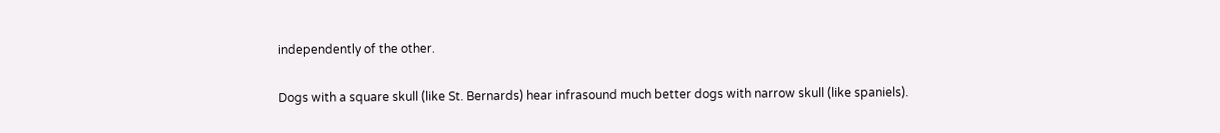independently of the other.

Dogs with a square skull (like St. Bernards) hear infrasound much better dogs with narrow skull (like spaniels).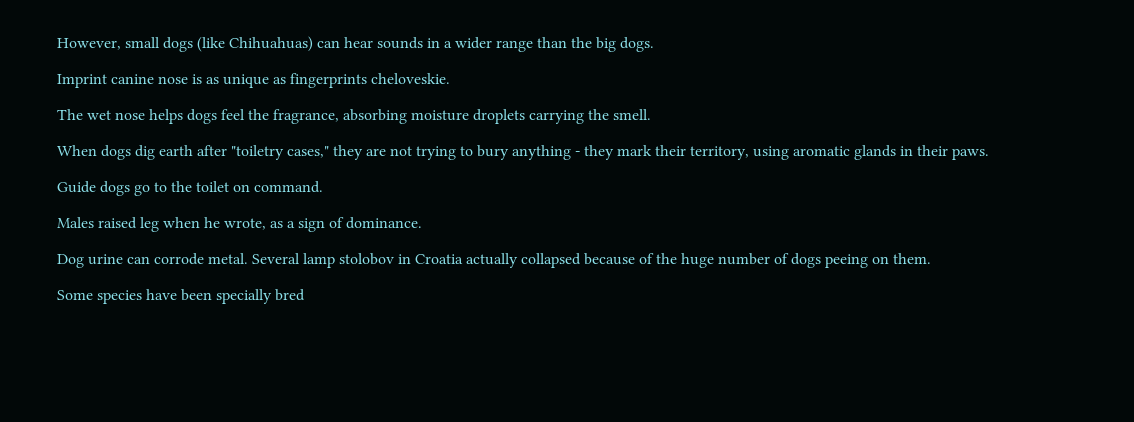However, small dogs (like Chihuahuas) can hear sounds in a wider range than the big dogs.

Imprint canine nose is as unique as fingerprints cheloveskie.

The wet nose helps dogs feel the fragrance, absorbing moisture droplets carrying the smell.

When dogs dig earth after "toiletry cases," they are not trying to bury anything - they mark their territory, using aromatic glands in their paws.

Guide dogs go to the toilet on command.

Males raised leg when he wrote, as a sign of dominance.

Dog urine can corrode metal. Several lamp stolobov in Croatia actually collapsed because of the huge number of dogs peeing on them.

Some species have been specially bred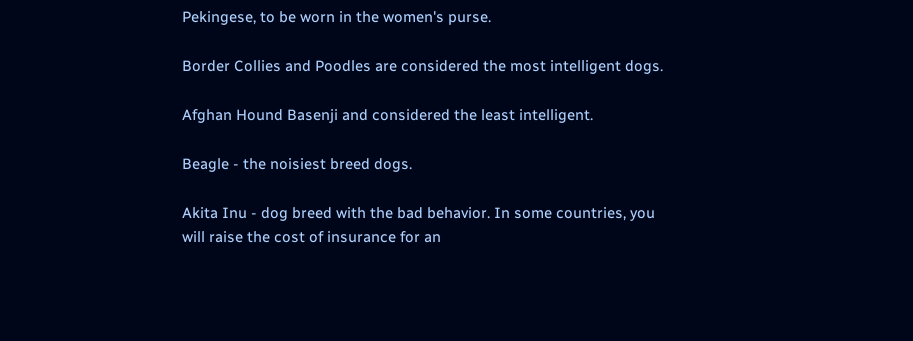Pekingese, to be worn in the women's purse.

Border Collies and Poodles are considered the most intelligent dogs.

Afghan Hound Basenji and considered the least intelligent.

Beagle - the noisiest breed dogs.

Akita Inu - dog breed with the bad behavior. In some countries, you will raise the cost of insurance for an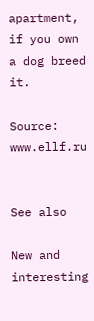apartment, if you own a dog breed it.

Source: www.ellf.ru


See also

New and interesting